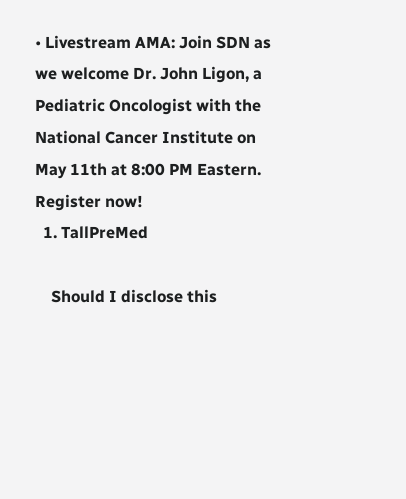• Livestream AMA: Join SDN as we welcome Dr. John Ligon, a Pediatric Oncologist with the National Cancer Institute on May 11th at 8:00 PM Eastern. Register now!
  1. TallPreMed

    Should I disclose this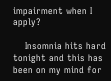impairment when I apply?

    Insomnia hits hard tonight and this has been on my mind for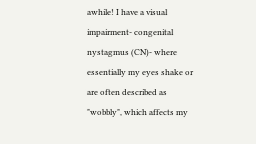awhile! I have a visual impairment- congenital nystagmus (CN)- where essentially my eyes shake or are often described as "wobbly", which affects my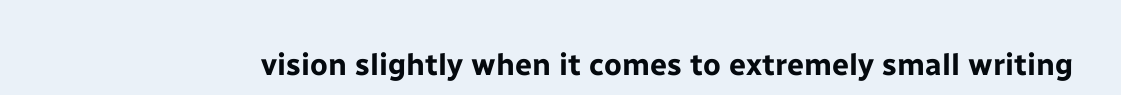vision slightly when it comes to extremely small writing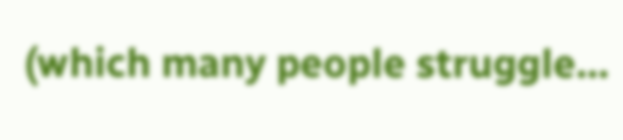(which many people struggle...